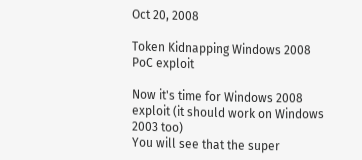Oct 20, 2008

Token Kidnapping Windows 2008 PoC exploit

Now it's time for Windows 2008 exploit (it should work on Windows 2003 too)
You will see that the super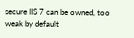secure IIS 7 can be owned, too weak by default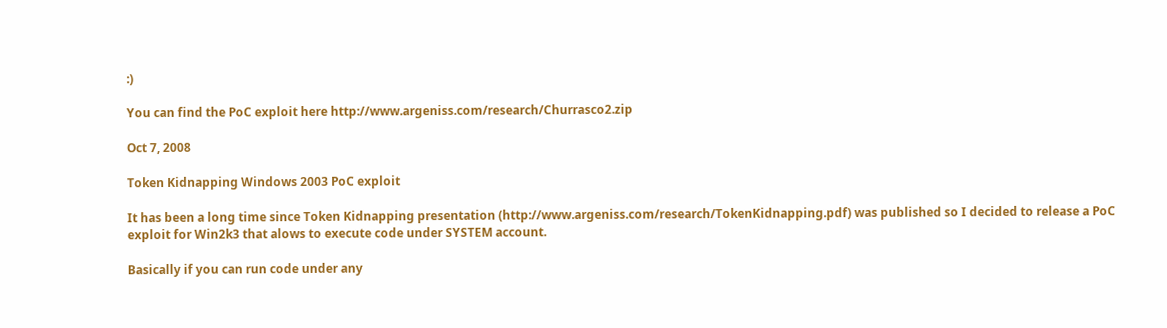:)

You can find the PoC exploit here http://www.argeniss.com/research/Churrasco2.zip

Oct 7, 2008

Token Kidnapping Windows 2003 PoC exploit

It has been a long time since Token Kidnapping presentation (http://www.argeniss.com/research/TokenKidnapping.pdf) was published so I decided to release a PoC exploit for Win2k3 that alows to execute code under SYSTEM account.

Basically if you can run code under any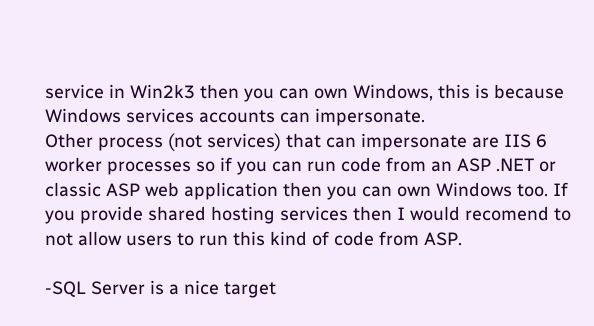service in Win2k3 then you can own Windows, this is because Windows services accounts can impersonate.
Other process (not services) that can impersonate are IIS 6 worker processes so if you can run code from an ASP .NET or classic ASP web application then you can own Windows too. If you provide shared hosting services then I would recomend to not allow users to run this kind of code from ASP.

-SQL Server is a nice target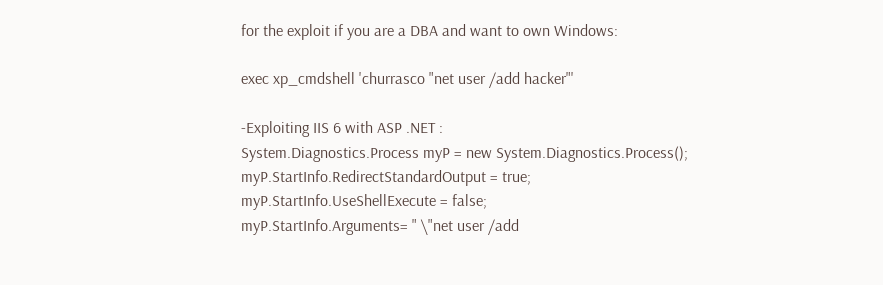for the exploit if you are a DBA and want to own Windows:

exec xp_cmdshell 'churrasco "net user /add hacker"'

-Exploiting IIS 6 with ASP .NET :
System.Diagnostics.Process myP = new System.Diagnostics.Process();
myP.StartInfo.RedirectStandardOutput = true;
myP.StartInfo.UseShellExecute = false;
myP.StartInfo.Arguments= " \"net user /add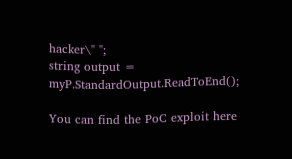hacker\" ";
string output = myP.StandardOutput.ReadToEnd();

You can find the PoC exploit here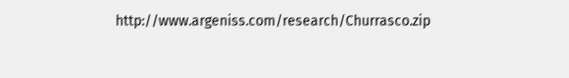http://www.argeniss.com/research/Churrasco.zip